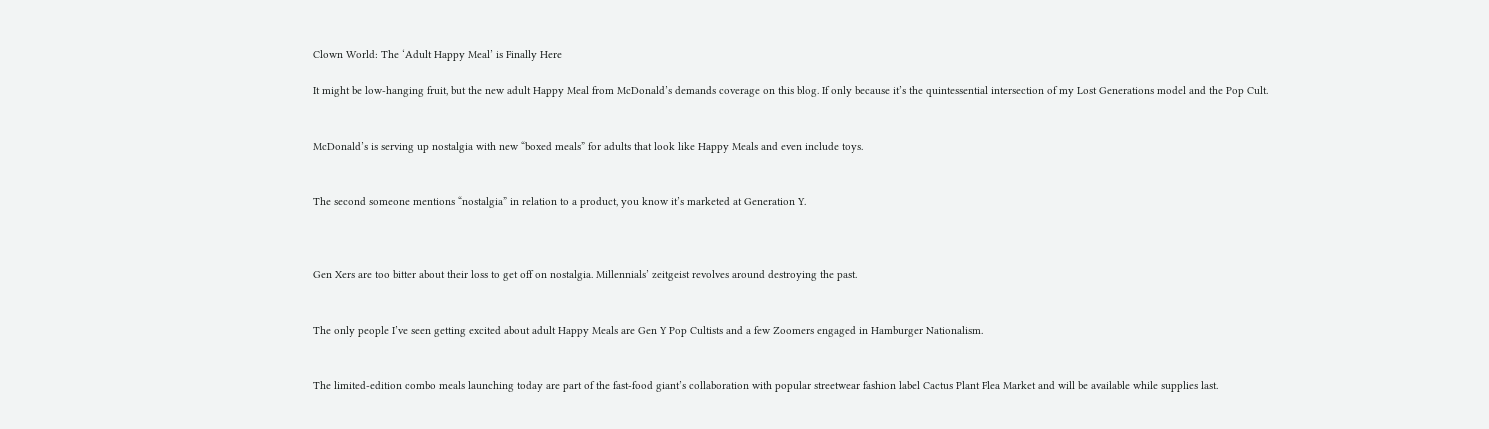Clown World: The ‘Adult Happy Meal’ is Finally Here

It might be low-hanging fruit, but the new adult Happy Meal from McDonald’s demands coverage on this blog. If only because it’s the quintessential intersection of my Lost Generations model and the Pop Cult.


McDonald’s is serving up nostalgia with new “boxed meals” for adults that look like Happy Meals and even include toys.


The second someone mentions “nostalgia” in relation to a product, you know it’s marketed at Generation Y.



Gen Xers are too bitter about their loss to get off on nostalgia. Millennials’ zeitgeist revolves around destroying the past.


The only people I’ve seen getting excited about adult Happy Meals are Gen Y Pop Cultists and a few Zoomers engaged in Hamburger Nationalism.


The limited-edition combo meals launching today are part of the fast-food giant’s collaboration with popular streetwear fashion label Cactus Plant Flea Market and will be available while supplies last.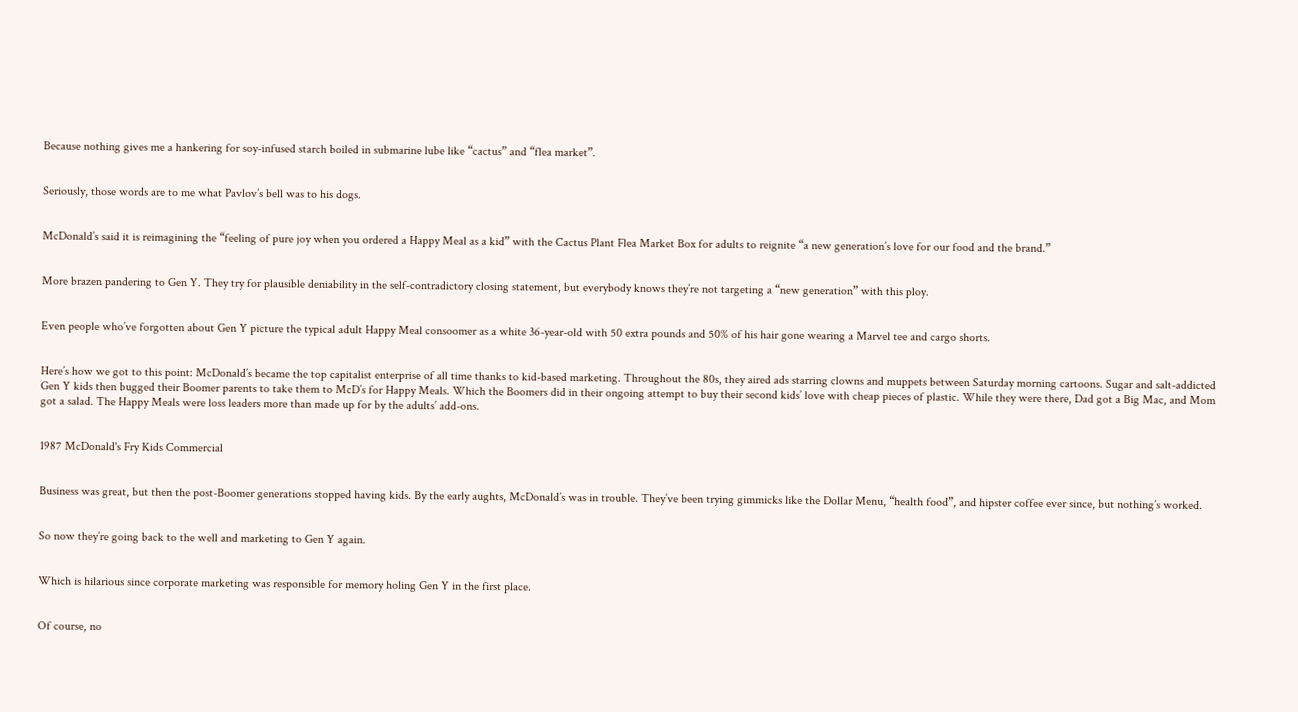Because nothing gives me a hankering for soy-infused starch boiled in submarine lube like “cactus” and “flea market”.


Seriously, those words are to me what Pavlov’s bell was to his dogs.


McDonald’s said it is reimagining the “feeling of pure joy when you ordered a Happy Meal as a kid” with the Cactus Plant Flea Market Box for adults to reignite “a new generation’s love for our food and the brand.”


More brazen pandering to Gen Y. They try for plausible deniability in the self-contradictory closing statement, but everybody knows they’re not targeting a “new generation” with this ploy.


Even people who’ve forgotten about Gen Y picture the typical adult Happy Meal consoomer as a white 36-year-old with 50 extra pounds and 50% of his hair gone wearing a Marvel tee and cargo shorts.


Here’s how we got to this point: McDonald’s became the top capitalist enterprise of all time thanks to kid-based marketing. Throughout the 80s, they aired ads starring clowns and muppets between Saturday morning cartoons. Sugar and salt-addicted Gen Y kids then bugged their Boomer parents to take them to McD’s for Happy Meals. Which the Boomers did in their ongoing attempt to buy their second kids’ love with cheap pieces of plastic. While they were there, Dad got a Big Mac, and Mom got a salad. The Happy Meals were loss leaders more than made up for by the adults’ add-ons.


1987 McDonald's Fry Kids Commercial


Business was great, but then the post-Boomer generations stopped having kids. By the early aughts, McDonald’s was in trouble. They’ve been trying gimmicks like the Dollar Menu, “health food”, and hipster coffee ever since, but nothing’s worked.


So now they’re going back to the well and marketing to Gen Y again.


Which is hilarious since corporate marketing was responsible for memory holing Gen Y in the first place.


Of course, no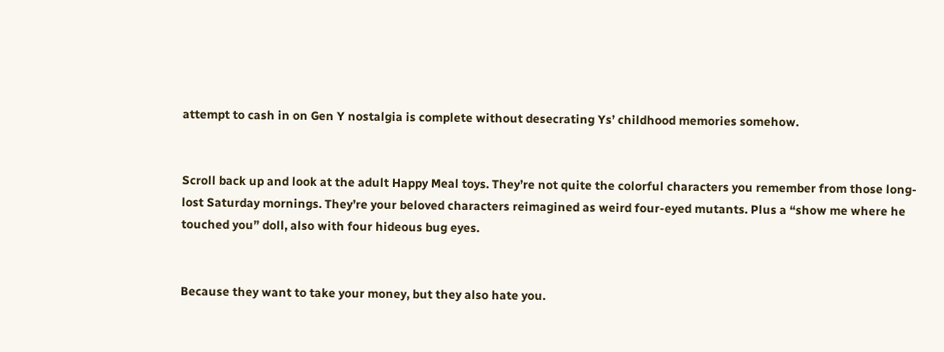attempt to cash in on Gen Y nostalgia is complete without desecrating Ys’ childhood memories somehow.


Scroll back up and look at the adult Happy Meal toys. They’re not quite the colorful characters you remember from those long-lost Saturday mornings. They’re your beloved characters reimagined as weird four-eyed mutants. Plus a “show me where he touched you” doll, also with four hideous bug eyes.


Because they want to take your money, but they also hate you.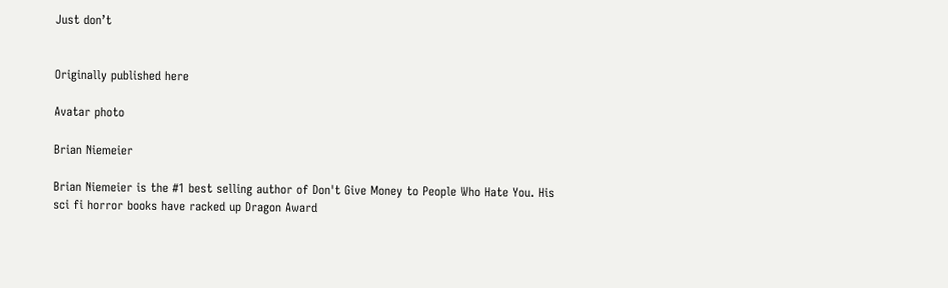Just don’t


Originally published here

Avatar photo

Brian Niemeier

Brian Niemeier is the #1 best selling author of Don't Give Money to People Who Hate You. His sci fi horror books have racked up Dragon Award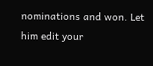nominations and won. Let him edit your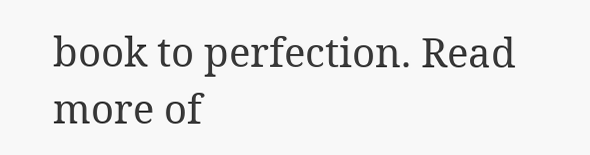book to perfection. Read more of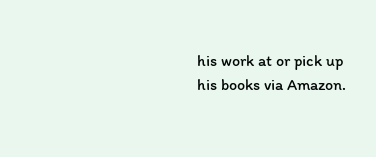his work at or pick up his books via Amazon.